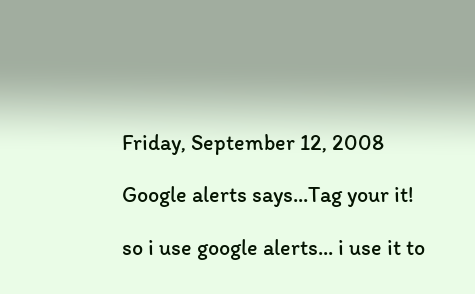Friday, September 12, 2008

Google alerts says...Tag your it!

so i use google alerts... i use it to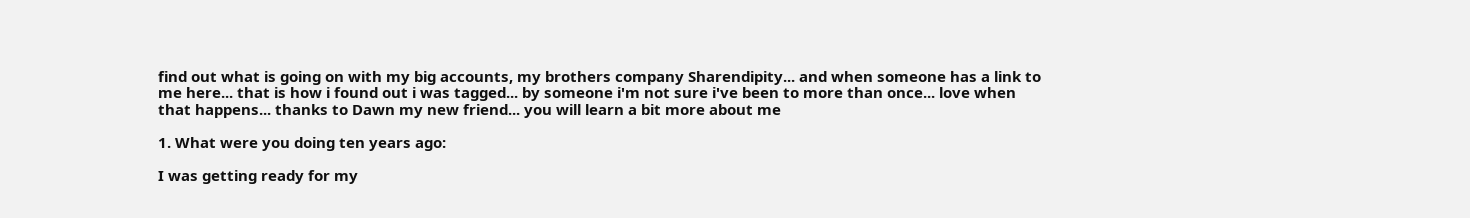find out what is going on with my big accounts, my brothers company Sharendipity... and when someone has a link to me here... that is how i found out i was tagged... by someone i'm not sure i've been to more than once... love when that happens... thanks to Dawn my new friend... you will learn a bit more about me

1. What were you doing ten years ago:

I was getting ready for my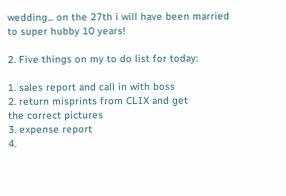wedding... on the 27th i will have been married to super hubby 10 years!

2. Five things on my to do list for today:

1. sales report and call in with boss
2. return misprints from CLIX and get
the correct pictures
3. expense report
4.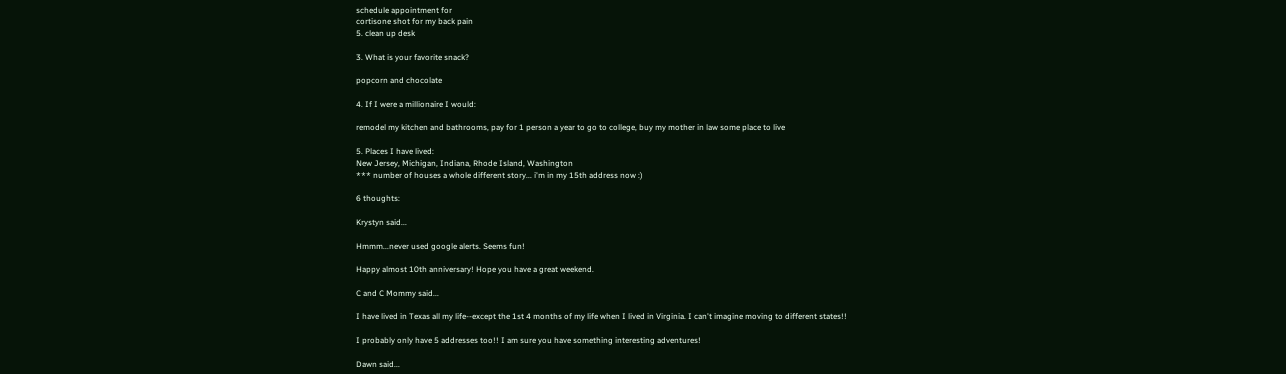schedule appointment for
cortisone shot for my back pain
5. clean up desk

3. What is your favorite snack?

popcorn and chocolate

4. If I were a millionaire I would:

remodel my kitchen and bathrooms, pay for 1 person a year to go to college, buy my mother in law some place to live

5. Places I have lived:
New Jersey, Michigan, Indiana, Rhode Island, Washington
*** number of houses a whole different story... i'm in my 15th address now :)

6 thoughts:

Krystyn said...

Hmmm...never used google alerts. Seems fun!

Happy almost 10th anniversary! Hope you have a great weekend.

C and C Mommy said...

I have lived in Texas all my life--except the 1st 4 months of my life when I lived in Virginia. I can't imagine moving to different states!!

I probably only have 5 addresses too!! I am sure you have something interesting adventures!

Dawn said...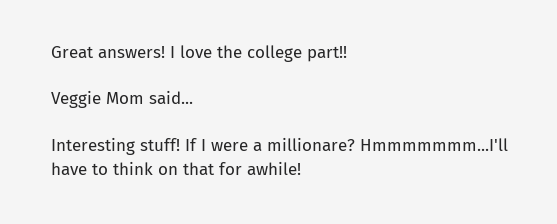Great answers! I love the college part!!

Veggie Mom said...

Interesting stuff! If I were a millionare? Hmmmmmmm...I'll have to think on that for awhile!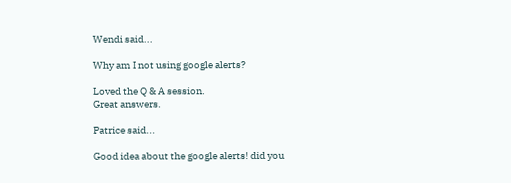Wendi said...

Why am I not using google alerts?

Loved the Q & A session.
Great answers.

Patrice said...

Good idea about the google alerts! did you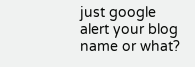just google alert your blog name or what?